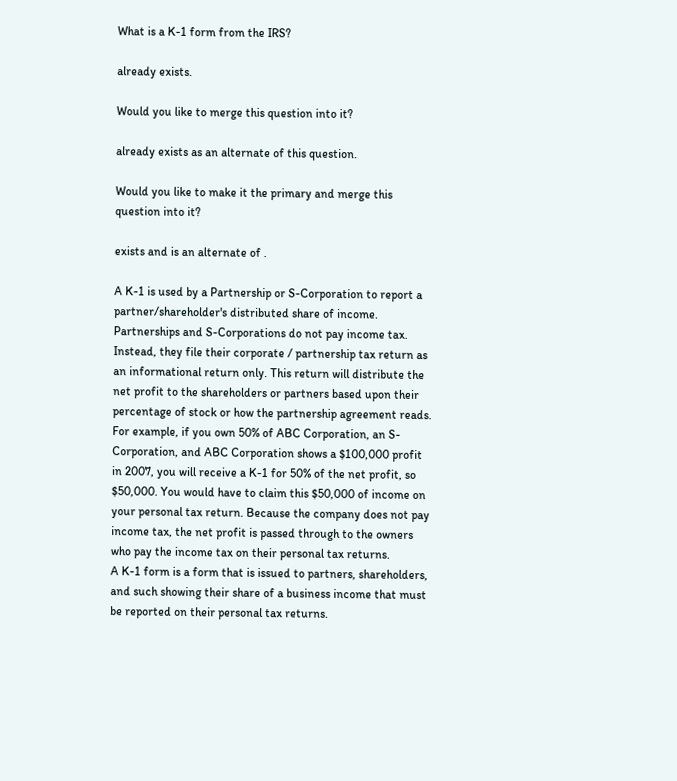What is a K-1 form from the IRS?

already exists.

Would you like to merge this question into it?

already exists as an alternate of this question.

Would you like to make it the primary and merge this question into it?

exists and is an alternate of .

A K-1 is used by a Partnership or S-Corporation to report a partner/shareholder's distributed share of income. Partnerships and S-Corporations do not pay income tax. Instead, they file their corporate / partnership tax return as an informational return only. This return will distribute the net profit to the shareholders or partners based upon their percentage of stock or how the partnership agreement reads. For example, if you own 50% of ABC Corporation, an S-Corporation, and ABC Corporation shows a $100,000 profit in 2007, you will receive a K-1 for 50% of the net profit, so $50,000. You would have to claim this $50,000 of income on your personal tax return. Because the company does not pay income tax, the net profit is passed through to the owners who pay the income tax on their personal tax returns.
A K-1 form is a form that is issued to partners, shareholders, and such showing their share of a business income that must be reported on their personal tax returns.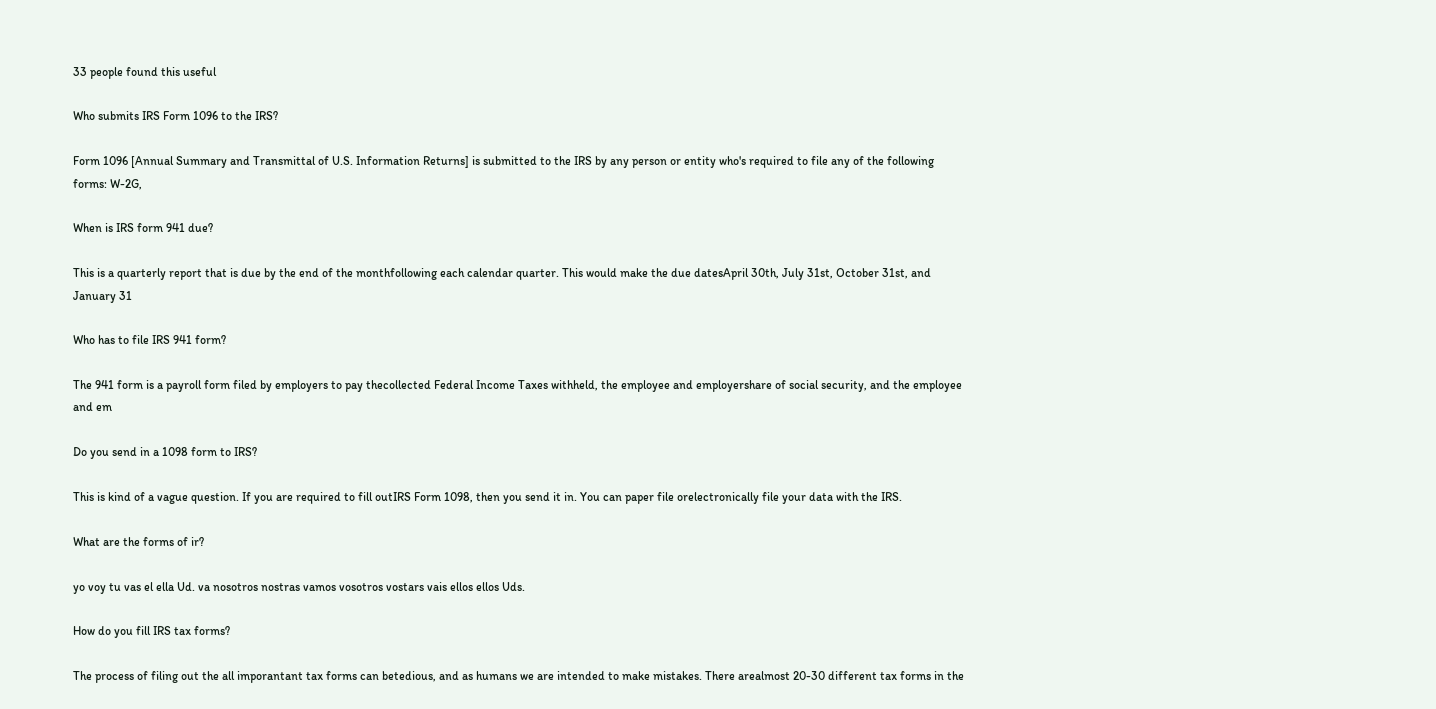33 people found this useful

Who submits IRS Form 1096 to the IRS?

Form 1096 [Annual Summary and Transmittal of U.S. Information Returns] is submitted to the IRS by any person or entity who's required to file any of the following forms: W-2G,

When is IRS form 941 due?

This is a quarterly report that is due by the end of the monthfollowing each calendar quarter. This would make the due datesApril 30th, July 31st, October 31st, and January 31

Who has to file IRS 941 form?

The 941 form is a payroll form filed by employers to pay thecollected Federal Income Taxes withheld, the employee and employershare of social security, and the employee and em

Do you send in a 1098 form to IRS?

This is kind of a vague question. If you are required to fill outIRS Form 1098, then you send it in. You can paper file orelectronically file your data with the IRS.

What are the forms of ir?

yo voy tu vas el ella Ud. va nosotros nostras vamos vosotros vostars vais ellos ellos Uds.

How do you fill IRS tax forms?

The process of filing out the all imporantant tax forms can betedious, and as humans we are intended to make mistakes. There arealmost 20-30 different tax forms in the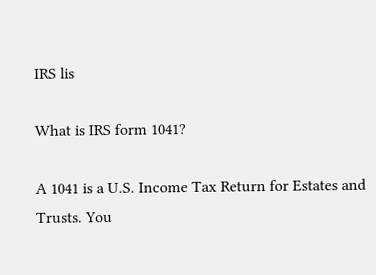IRS lis

What is IRS form 1041?

A 1041 is a U.S. Income Tax Return for Estates and Trusts. You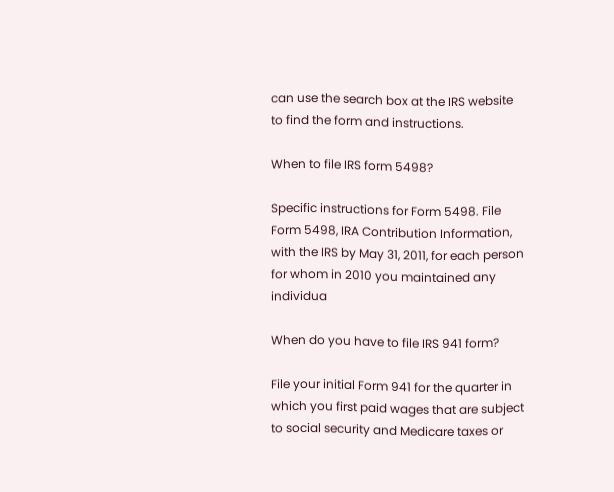can use the search box at the IRS website to find the form and instructions.

When to file IRS form 5498?

Specific instructions for Form 5498. File Form 5498, IRA Contribution Information, with the IRS by May 31, 2011, for each person for whom in 2010 you maintained any individua

When do you have to file IRS 941 form?

File your initial Form 941 for the quarter in which you first paid wages that are subject to social security and Medicare taxes or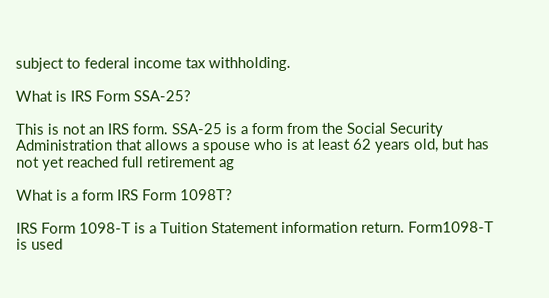subject to federal income tax withholding.

What is IRS Form SSA-25?

This is not an IRS form. SSA-25 is a form from the Social Security Administration that allows a spouse who is at least 62 years old, but has not yet reached full retirement ag

What is a form IRS Form 1098T?

IRS Form 1098-T is a Tuition Statement information return. Form1098-T is used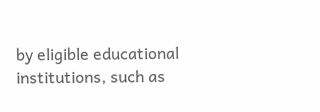by eligible educational institutions, such as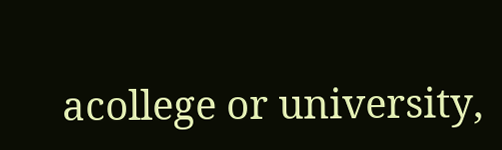acollege or university,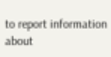to report information about